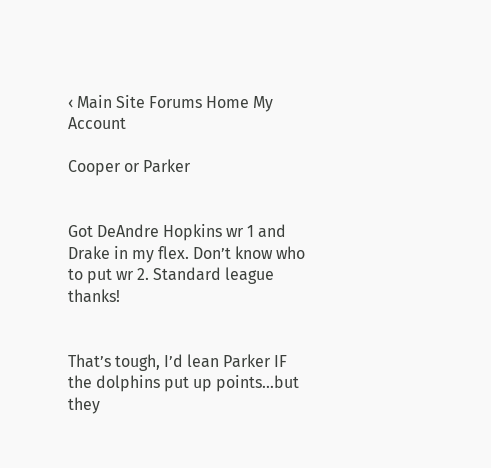‹ Main Site Forums Home My Account

Cooper or Parker


Got DeAndre Hopkins wr 1 and Drake in my flex. Don’t know who to put wr 2. Standard league thanks!


That’s tough, I’d lean Parker IF the dolphins put up points…but they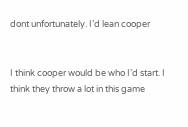dont unfortunately. I’d lean cooper


I think cooper would be who I’d start. I think they throw a lot in this game